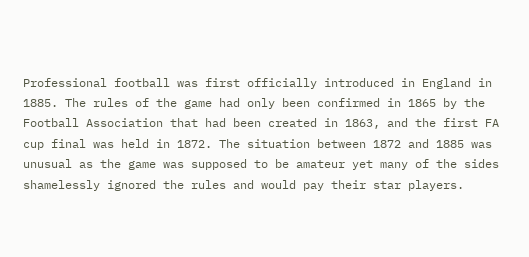Professional football was first officially introduced in England in 1885. The rules of the game had only been confirmed in 1865 by the Football Association that had been created in 1863, and the first FA cup final was held in 1872. The situation between 1872 and 1885 was unusual as the game was supposed to be amateur yet many of the sides shamelessly ignored the rules and would pay their star players.